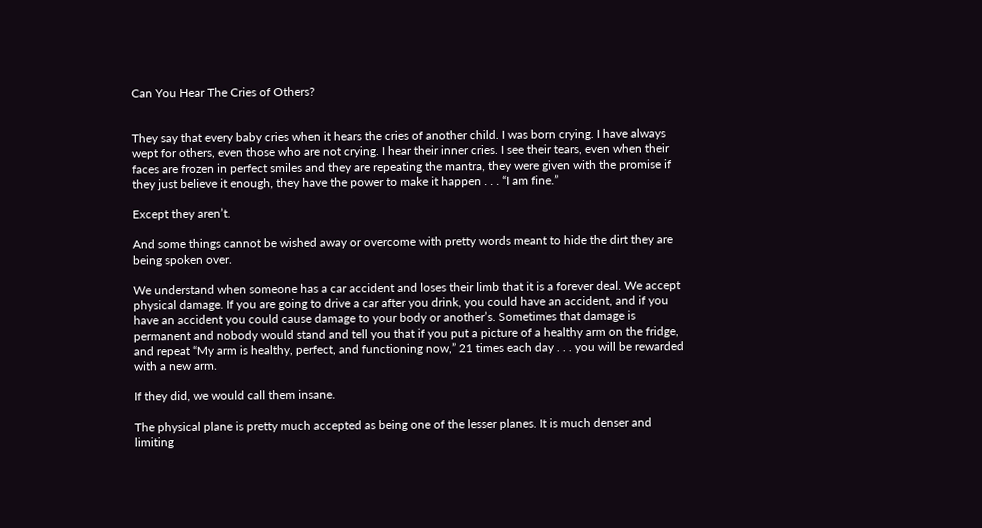Can You Hear The Cries of Others?


They say that every baby cries when it hears the cries of another child. I was born crying. I have always wept for others, even those who are not crying. I hear their inner cries. I see their tears, even when their faces are frozen in perfect smiles and they are repeating the mantra, they were given with the promise if they just believe it enough, they have the power to make it happen . . . “I am fine.”

Except they aren’t.

And some things cannot be wished away or overcome with pretty words meant to hide the dirt they are being spoken over.

We understand when someone has a car accident and loses their limb that it is a forever deal. We accept physical damage. If you are going to drive a car after you drink, you could have an accident, and if you have an accident you could cause damage to your body or another’s. Sometimes that damage is permanent and nobody would stand and tell you that if you put a picture of a healthy arm on the fridge, and repeat “My arm is healthy, perfect, and functioning now,” 21 times each day . . . you will be rewarded with a new arm.

If they did, we would call them insane.

The physical plane is pretty much accepted as being one of the lesser planes. It is much denser and limiting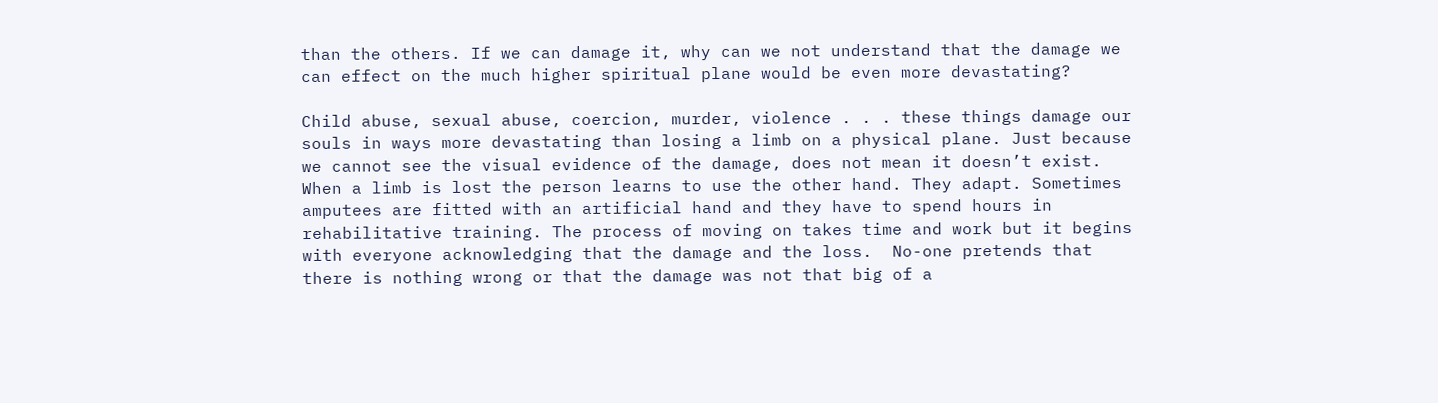than the others. If we can damage it, why can we not understand that the damage we can effect on the much higher spiritual plane would be even more devastating?

Child abuse, sexual abuse, coercion, murder, violence . . . these things damage our souls in ways more devastating than losing a limb on a physical plane. Just because we cannot see the visual evidence of the damage, does not mean it doesn’t exist. When a limb is lost the person learns to use the other hand. They adapt. Sometimes amputees are fitted with an artificial hand and they have to spend hours in rehabilitative training. The process of moving on takes time and work but it begins with everyone acknowledging that the damage and the loss.  No-one pretends that there is nothing wrong or that the damage was not that big of a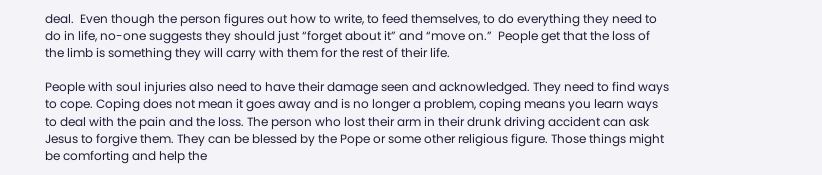deal.  Even though the person figures out how to write, to feed themselves, to do everything they need to do in life, no-one suggests they should just “forget about it” and “move on.”  People get that the loss of the limb is something they will carry with them for the rest of their life.

People with soul injuries also need to have their damage seen and acknowledged. They need to find ways to cope. Coping does not mean it goes away and is no longer a problem, coping means you learn ways to deal with the pain and the loss. The person who lost their arm in their drunk driving accident can ask Jesus to forgive them. They can be blessed by the Pope or some other religious figure. Those things might be comforting and help the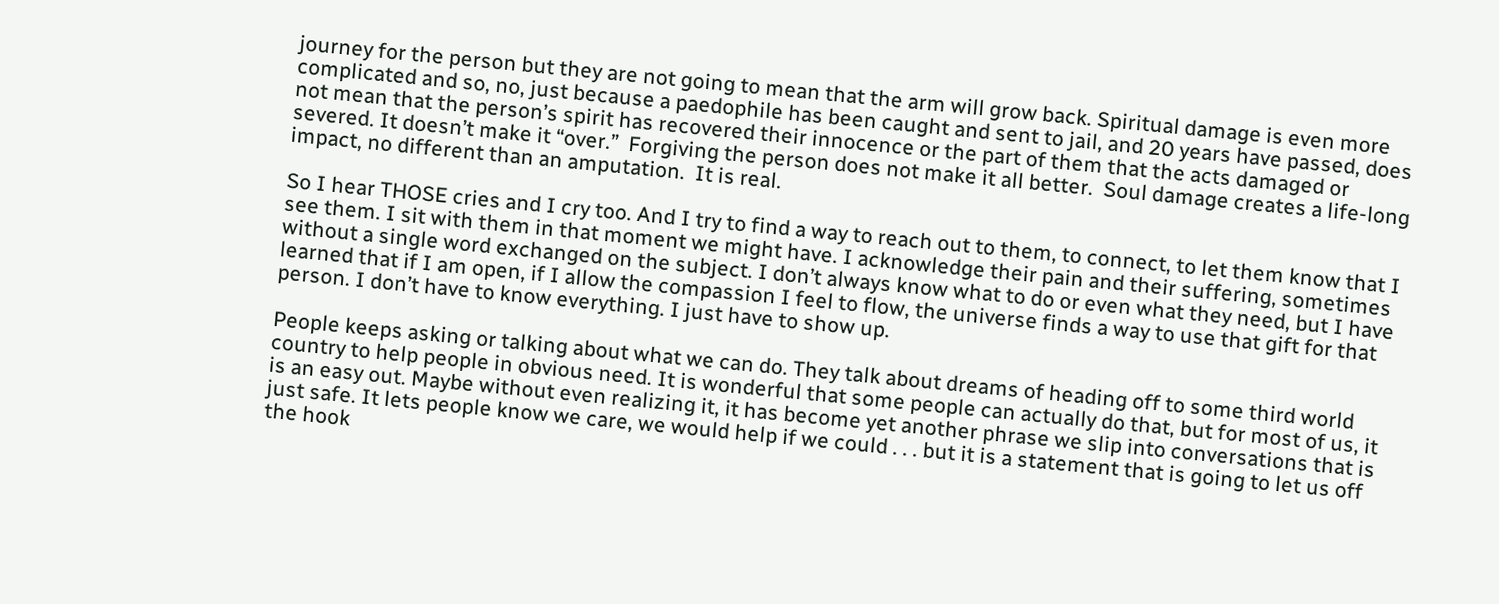journey for the person but they are not going to mean that the arm will grow back. Spiritual damage is even more complicated and so, no, just because a paedophile has been caught and sent to jail, and 20 years have passed, does not mean that the person’s spirit has recovered their innocence or the part of them that the acts damaged or severed. It doesn’t make it “over.”  Forgiving the person does not make it all better.  Soul damage creates a life-long impact, no different than an amputation.  It is real.

So I hear THOSE cries and I cry too. And I try to find a way to reach out to them, to connect, to let them know that I see them. I sit with them in that moment we might have. I acknowledge their pain and their suffering, sometimes without a single word exchanged on the subject. I don’t always know what to do or even what they need, but I have learned that if I am open, if I allow the compassion I feel to flow, the universe finds a way to use that gift for that person. I don’t have to know everything. I just have to show up.

People keeps asking or talking about what we can do. They talk about dreams of heading off to some third world country to help people in obvious need. It is wonderful that some people can actually do that, but for most of us, it is an easy out. Maybe without even realizing it, it has become yet another phrase we slip into conversations that is just safe. It lets people know we care, we would help if we could . . . but it is a statement that is going to let us off the hook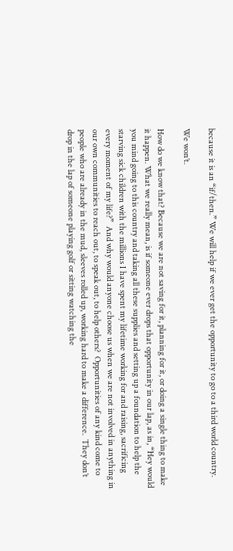because it is an “if/then.” We will help if we ever get the opportunity to go to a third world country.

We won’t.

How do we know that? Because we are not saving for it, planning for it, or doing a single thing to make it happen. What we really mean, is if someone ever drops that opportunity in our lap, as in, “Hey would you mind going to this country and taking all these supplies and setting up a foundation to help the starving sick children with the millions I have spent my lifetime working for and raising, sacrificing every moment of my life?”  And why would anyone choose us when we are not involved in anything in our own communities to reach out, to speak out, to help others?  Opportunities of any kind come to people who are already in the mud, sleeves rolled up, working hard to make a difference.  They don’t drop in the lap of someone playing golf or sitting watching the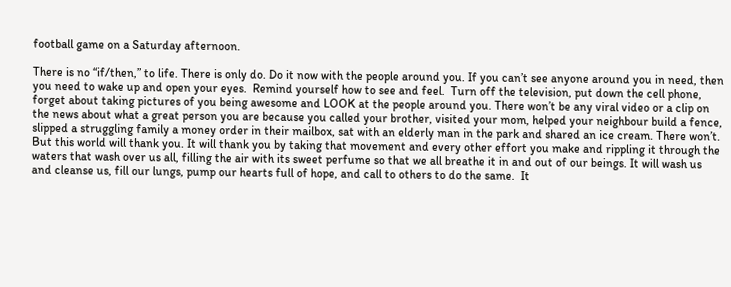football game on a Saturday afternoon.

There is no “if/then,” to life. There is only do. Do it now with the people around you. If you can’t see anyone around you in need, then you need to wake up and open your eyes.  Remind yourself how to see and feel.  Turn off the television, put down the cell phone, forget about taking pictures of you being awesome and LOOK at the people around you. There won’t be any viral video or a clip on the news about what a great person you are because you called your brother, visited your mom, helped your neighbour build a fence, slipped a struggling family a money order in their mailbox, sat with an elderly man in the park and shared an ice cream. There won’t. But this world will thank you. It will thank you by taking that movement and every other effort you make and rippling it through the waters that wash over us all, filling the air with its sweet perfume so that we all breathe it in and out of our beings. It will wash us and cleanse us, fill our lungs, pump our hearts full of hope, and call to others to do the same.  It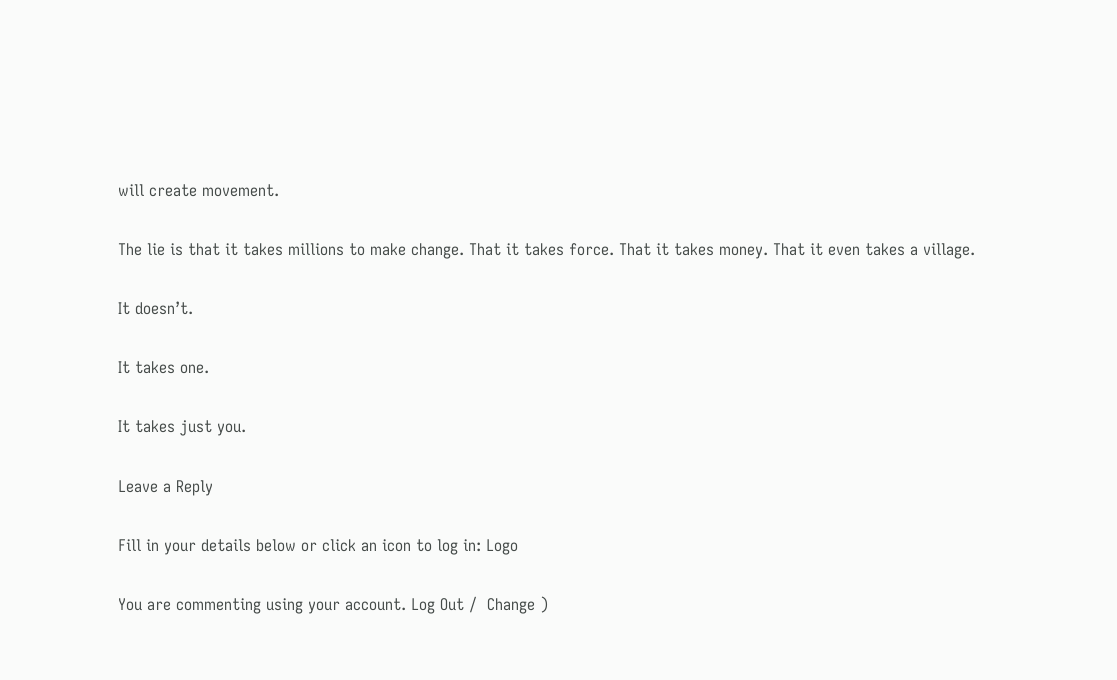will create movement.

The lie is that it takes millions to make change. That it takes force. That it takes money. That it even takes a village.

It doesn’t.

It takes one.

It takes just you.

Leave a Reply

Fill in your details below or click an icon to log in: Logo

You are commenting using your account. Log Out /  Change )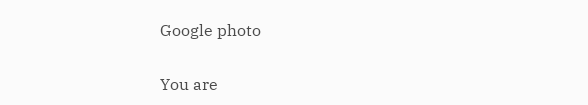Google photo

You are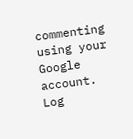commenting using your Google account. Log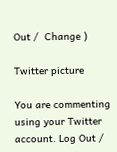Out /  Change )

Twitter picture

You are commenting using your Twitter account. Log Out /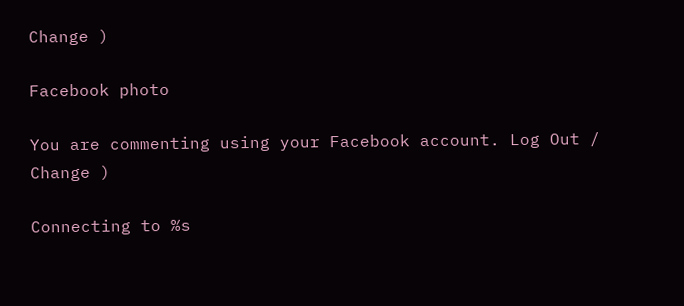Change )

Facebook photo

You are commenting using your Facebook account. Log Out /  Change )

Connecting to %s